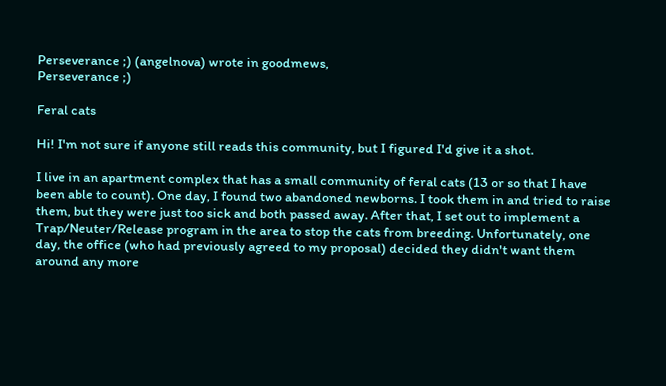Perseverance ;) (angelnova) wrote in goodmews,
Perseverance ;)

Feral cats

Hi! I'm not sure if anyone still reads this community, but I figured I'd give it a shot.

I live in an apartment complex that has a small community of feral cats (13 or so that I have been able to count). One day, I found two abandoned newborns. I took them in and tried to raise them, but they were just too sick and both passed away. After that, I set out to implement a Trap/Neuter/Release program in the area to stop the cats from breeding. Unfortunately, one day, the office (who had previously agreed to my proposal) decided they didn't want them around any more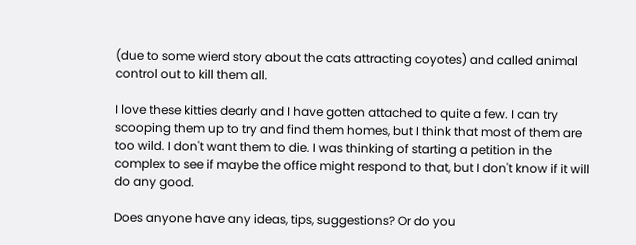(due to some wierd story about the cats attracting coyotes) and called animal control out to kill them all.

I love these kitties dearly and I have gotten attached to quite a few. I can try scooping them up to try and find them homes, but I think that most of them are too wild. I don't want them to die. I was thinking of starting a petition in the complex to see if maybe the office might respond to that, but I don't know if it will do any good.

Does anyone have any ideas, tips, suggestions? Or do you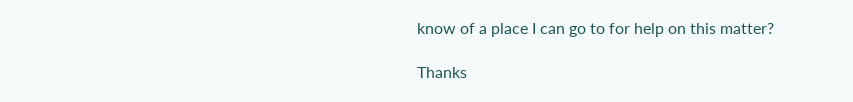know of a place I can go to for help on this matter?

Thanks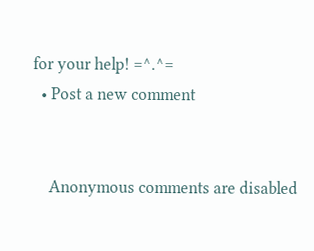for your help! =^.^=
  • Post a new comment


    Anonymous comments are disabled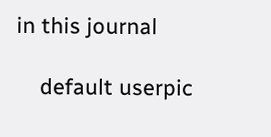in this journal

    default userpic